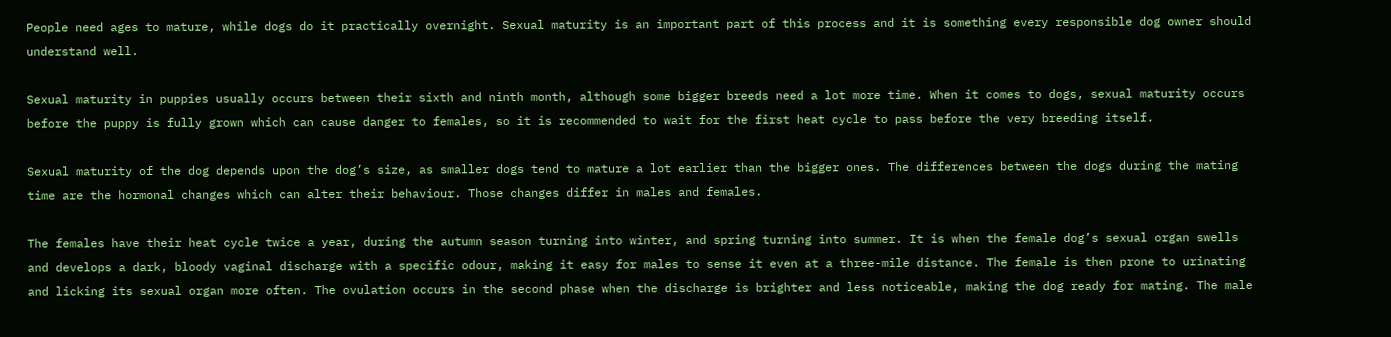People need ages to mature, while dogs do it practically overnight. Sexual maturity is an important part of this process and it is something every responsible dog owner should understand well.

Sexual maturity in puppies usually occurs between their sixth and ninth month, although some bigger breeds need a lot more time. When it comes to dogs, sexual maturity occurs before the puppy is fully grown which can cause danger to females, so it is recommended to wait for the first heat cycle to pass before the very breeding itself.

Sexual maturity of the dog depends upon the dog’s size, as smaller dogs tend to mature a lot earlier than the bigger ones. The differences between the dogs during the mating time are the hormonal changes which can alter their behaviour. Those changes differ in males and females.

The females have their heat cycle twice a year, during the autumn season turning into winter, and spring turning into summer. It is when the female dog’s sexual organ swells and develops a dark, bloody vaginal discharge with a specific odour, making it easy for males to sense it even at a three-mile distance. The female is then prone to urinating and licking its sexual organ more often. The ovulation occurs in the second phase when the discharge is brighter and less noticeable, making the dog ready for mating. The male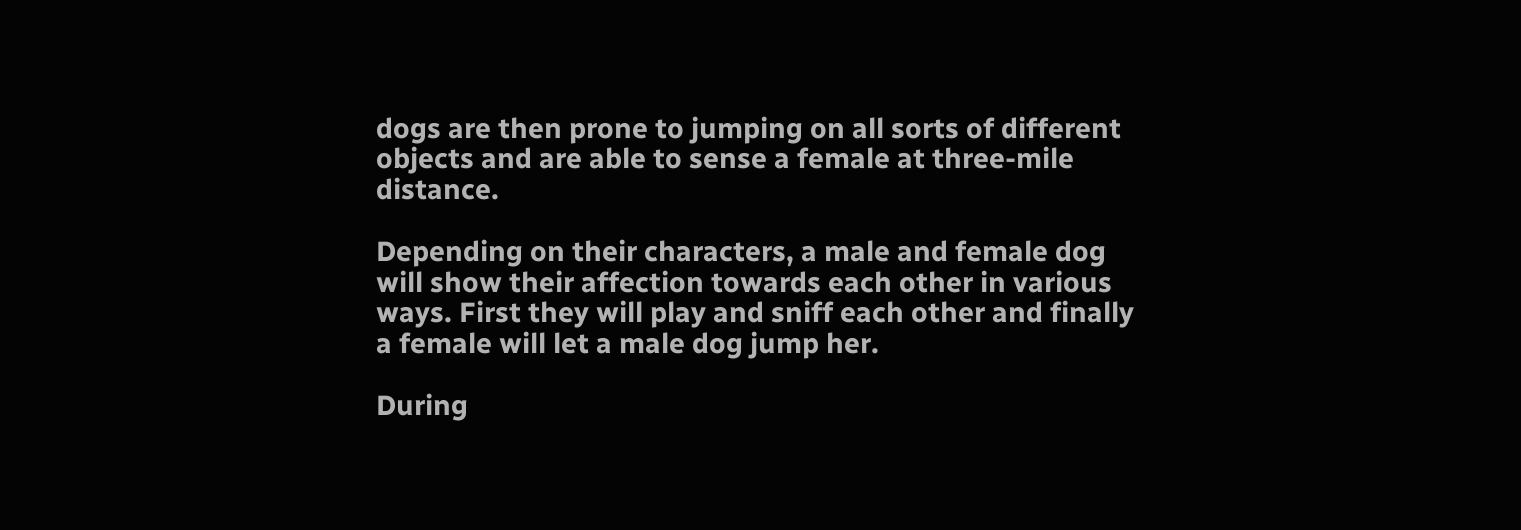dogs are then prone to jumping on all sorts of different objects and are able to sense a female at three-mile distance.

Depending on their characters, a male and female dog will show their affection towards each other in various ways. First they will play and sniff each other and finally a female will let a male dog jump her.

During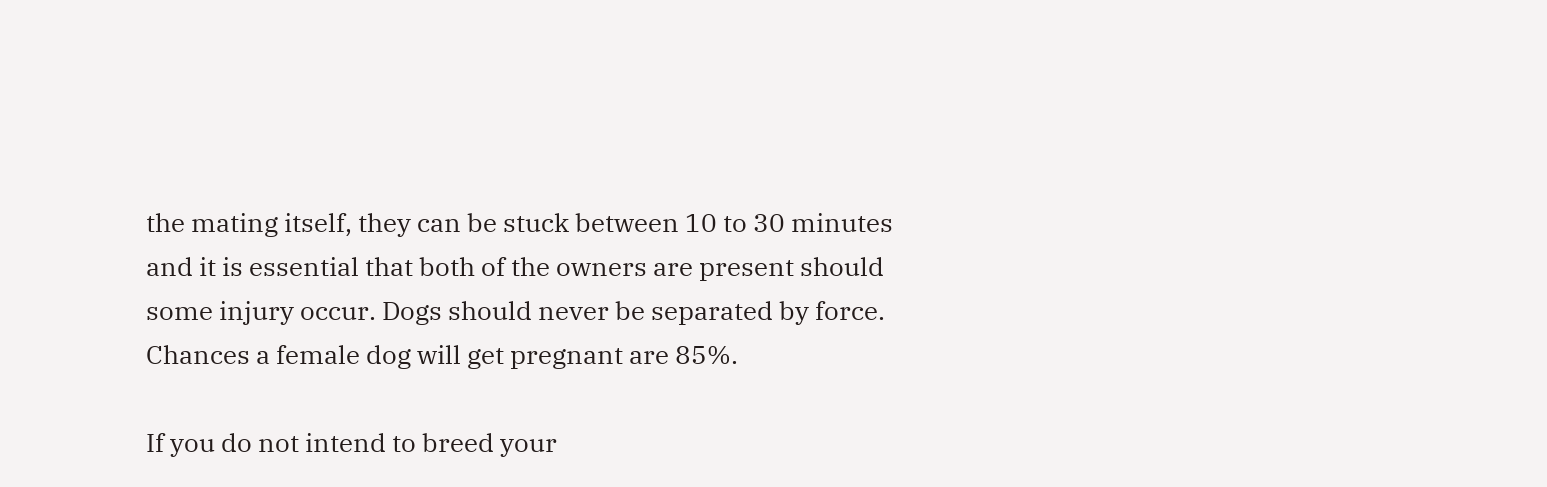the mating itself, they can be stuck between 10 to 30 minutes and it is essential that both of the owners are present should some injury occur. Dogs should never be separated by force. Chances a female dog will get pregnant are 85%.

If you do not intend to breed your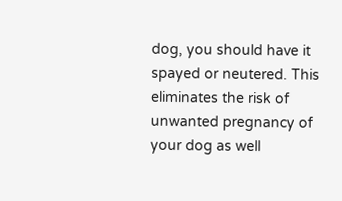dog, you should have it spayed or neutered. This eliminates the risk of unwanted pregnancy of your dog as well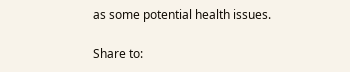as some potential health issues.

Share to: